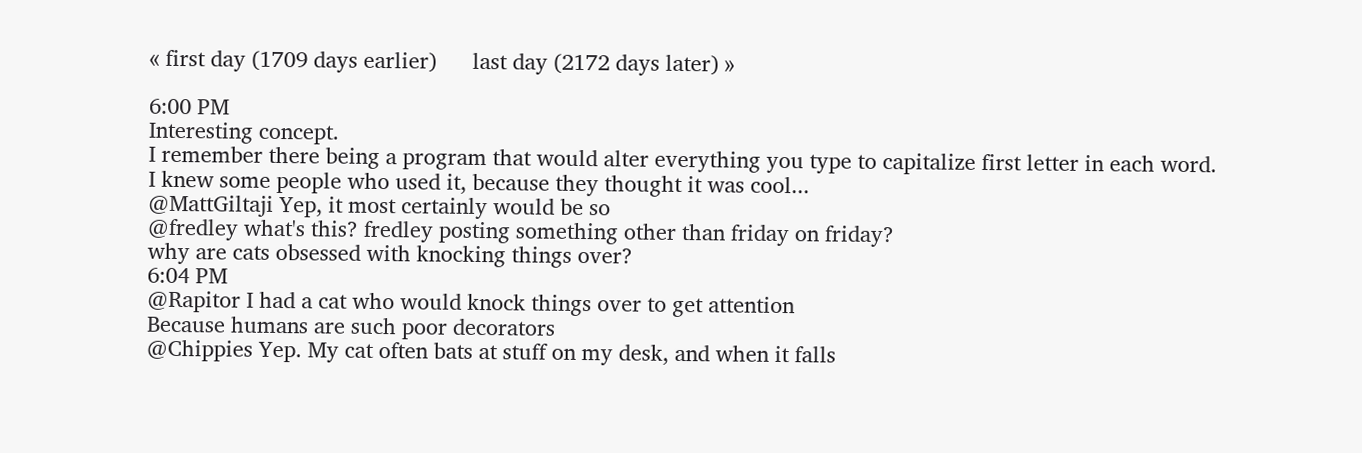« first day (1709 days earlier)      last day (2172 days later) »

6:00 PM
Interesting concept.
I remember there being a program that would alter everything you type to capitalize first letter in each word.
I knew some people who used it, because they thought it was cool...
@MattGiltaji Yep, it most certainly would be so
@fredley what's this? fredley posting something other than friday on friday?
why are cats obsessed with knocking things over?
6:04 PM
@Rapitor I had a cat who would knock things over to get attention
Because humans are such poor decorators
@Chippies Yep. My cat often bats at stuff on my desk, and when it falls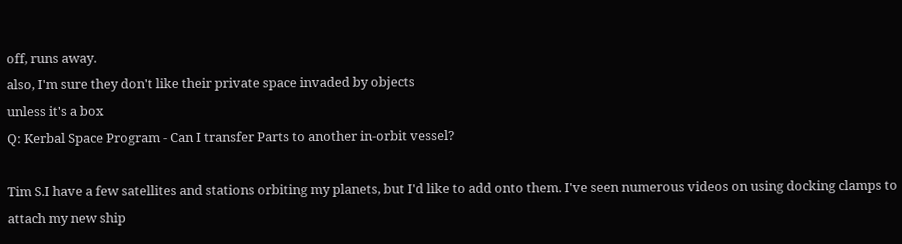off, runs away.
also, I'm sure they don't like their private space invaded by objects
unless it's a box
Q: Kerbal Space Program - Can I transfer Parts to another in-orbit vessel?

Tim S.I have a few satellites and stations orbiting my planets, but I'd like to add onto them. I've seen numerous videos on using docking clamps to attach my new ship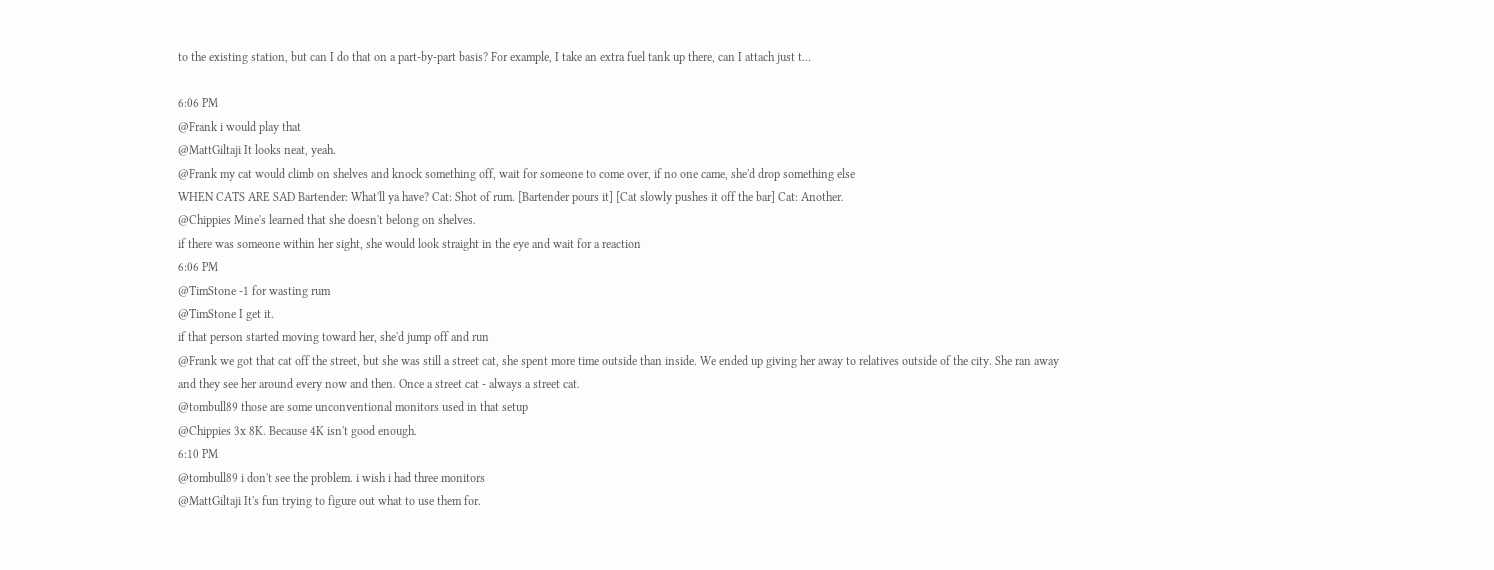to the existing station, but can I do that on a part-by-part basis? For example, I take an extra fuel tank up there, can I attach just t...

6:06 PM
@Frank i would play that
@MattGiltaji It looks neat, yeah.
@Frank my cat would climb on shelves and knock something off, wait for someone to come over, if no one came, she'd drop something else
WHEN CATS ARE SAD Bartender: What'll ya have? Cat: Shot of rum. [Bartender pours it] [Cat slowly pushes it off the bar] Cat: Another.
@Chippies Mine's learned that she doesn't belong on shelves.
if there was someone within her sight, she would look straight in the eye and wait for a reaction
6:06 PM
@TimStone -1 for wasting rum
@TimStone I get it.
if that person started moving toward her, she'd jump off and run
@Frank we got that cat off the street, but she was still a street cat, she spent more time outside than inside. We ended up giving her away to relatives outside of the city. She ran away and they see her around every now and then. Once a street cat - always a street cat.
@tombull89 those are some unconventional monitors used in that setup
@Chippies 3x 8K. Because 4K isn't good enough.
6:10 PM
@tombull89 i don't see the problem. i wish i had three monitors
@MattGiltaji It's fun trying to figure out what to use them for.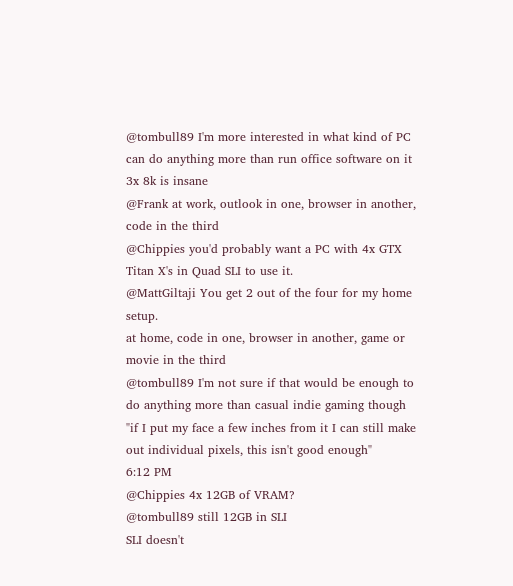@tombull89 I'm more interested in what kind of PC can do anything more than run office software on it
3x 8k is insane
@Frank at work, outlook in one, browser in another, code in the third
@Chippies you'd probably want a PC with 4x GTX Titan X's in Quad SLI to use it.
@MattGiltaji You get 2 out of the four for my home setup.
at home, code in one, browser in another, game or movie in the third
@tombull89 I'm not sure if that would be enough to do anything more than casual indie gaming though
"if I put my face a few inches from it I can still make out individual pixels, this isn't good enough"
6:12 PM
@Chippies 4x 12GB of VRAM?
@tombull89 still 12GB in SLI
SLI doesn't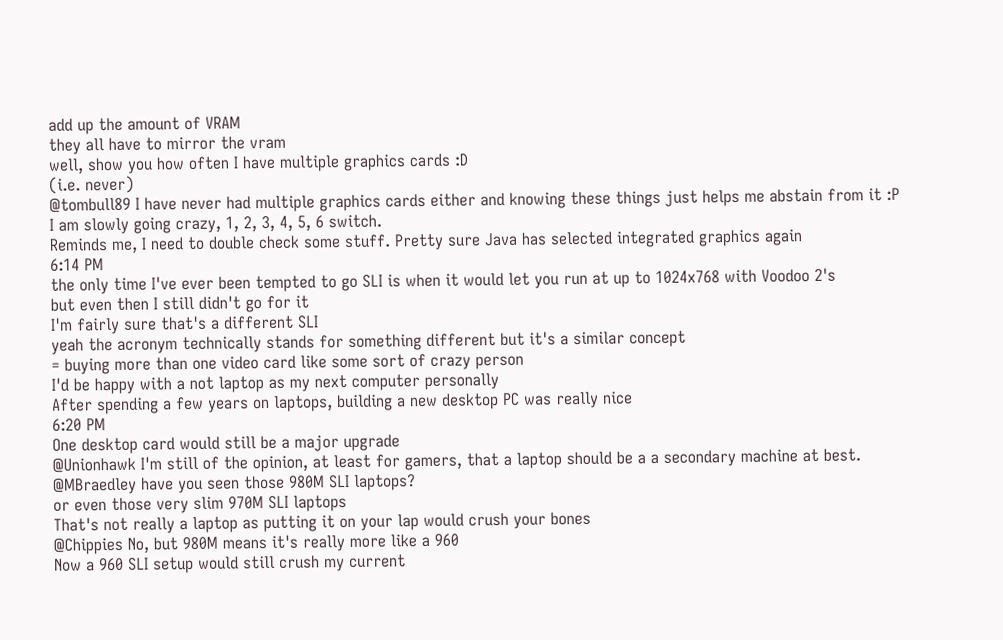add up the amount of VRAM
they all have to mirror the vram
well, show you how often I have multiple graphics cards :D
(i.e. never)
@tombull89 I have never had multiple graphics cards either and knowing these things just helps me abstain from it :P
I am slowly going crazy, 1, 2, 3, 4, 5, 6 switch.
Reminds me, I need to double check some stuff. Pretty sure Java has selected integrated graphics again
6:14 PM
the only time I've ever been tempted to go SLI is when it would let you run at up to 1024x768 with Voodoo 2's
but even then I still didn't go for it
I'm fairly sure that's a different SLI
yeah the acronym technically stands for something different but it's a similar concept
= buying more than one video card like some sort of crazy person
I'd be happy with a not laptop as my next computer personally
After spending a few years on laptops, building a new desktop PC was really nice
6:20 PM
One desktop card would still be a major upgrade
@Unionhawk I'm still of the opinion, at least for gamers, that a laptop should be a a secondary machine at best.
@MBraedley have you seen those 980M SLI laptops?
or even those very slim 970M SLI laptops
That's not really a laptop as putting it on your lap would crush your bones
@Chippies No, but 980M means it's really more like a 960
Now a 960 SLI setup would still crush my current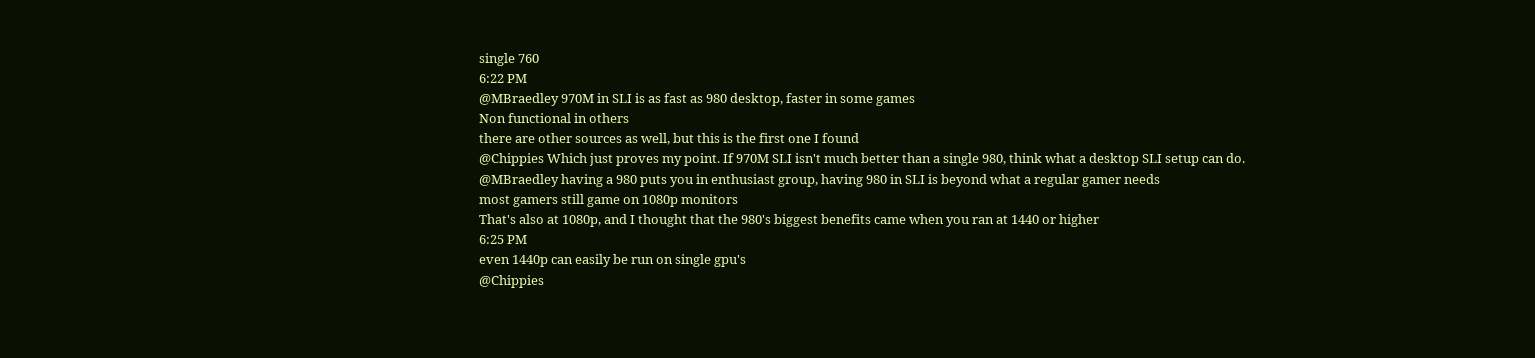single 760
6:22 PM
@MBraedley 970M in SLI is as fast as 980 desktop, faster in some games
Non functional in others
there are other sources as well, but this is the first one I found
@Chippies Which just proves my point. If 970M SLI isn't much better than a single 980, think what a desktop SLI setup can do.
@MBraedley having a 980 puts you in enthusiast group, having 980 in SLI is beyond what a regular gamer needs
most gamers still game on 1080p monitors
That's also at 1080p, and I thought that the 980's biggest benefits came when you ran at 1440 or higher
6:25 PM
even 1440p can easily be run on single gpu's
@Chippies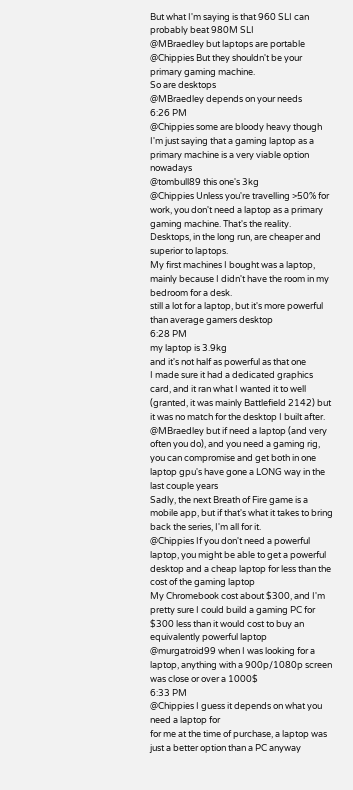But what I'm saying is that 960 SLI can probably beat 980M SLI
@MBraedley but laptops are portable
@Chippies But they shouldn't be your primary gaming machine.
So are desktops
@MBraedley depends on your needs
6:26 PM
@Chippies some are bloody heavy though
I'm just saying that a gaming laptop as a primary machine is a very viable option nowadays
@tombull89 this one's 3kg
@Chippies Unless you're travelling >50% for work, you don't need a laptop as a primary gaming machine. That's the reality. Desktops, in the long run, are cheaper and superior to laptops.
My first machines I bought was a laptop, mainly because I didn't have the room in my bedroom for a desk.
still a lot for a laptop, but it's more powerful than average gamers desktop
6:28 PM
my laptop is 3.9kg
and it's not half as powerful as that one
I made sure it had a dedicated graphics card, and it ran what I wanted it to well (granted, it was mainly Battlefield 2142) but it was no match for the desktop I built after.
@MBraedley but if need a laptop (and very often you do), and you need a gaming rig, you can compromise and get both in one
laptop gpu's have gone a LONG way in the last couple years
Sadly, the next Breath of Fire game is a mobile app, but if that's what it takes to bring back the series, I'm all for it.
@Chippies If you don't need a powerful laptop, you might be able to get a powerful desktop and a cheap laptop for less than the cost of the gaming laptop
My Chromebook cost about $300, and I'm pretty sure I could build a gaming PC for $300 less than it would cost to buy an equivalently powerful laptop
@murgatroid99 when I was looking for a laptop, anything with a 900p/1080p screen was close or over a 1000$
6:33 PM
@Chippies I guess it depends on what you need a laptop for
for me at the time of purchase, a laptop was just a better option than a PC anyway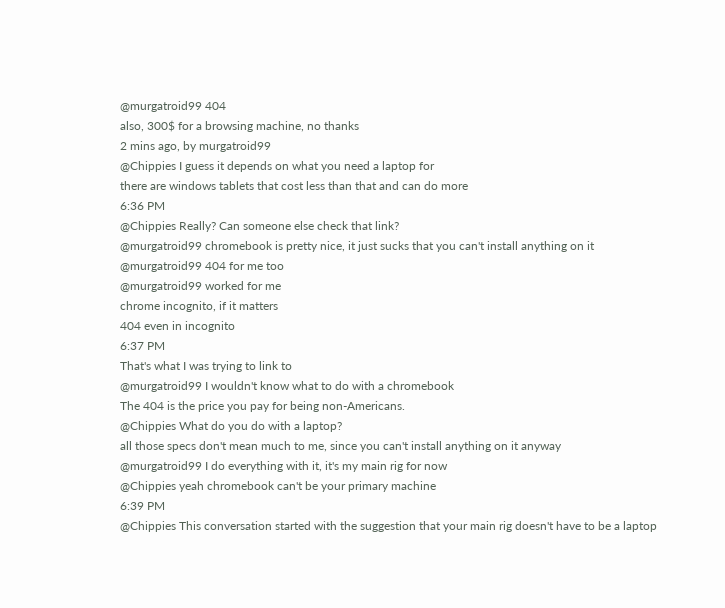@murgatroid99 404
also, 300$ for a browsing machine, no thanks
2 mins ago, by murgatroid99
@Chippies I guess it depends on what you need a laptop for
there are windows tablets that cost less than that and can do more
6:36 PM
@Chippies Really? Can someone else check that link?
@murgatroid99 chromebook is pretty nice, it just sucks that you can't install anything on it
@murgatroid99 404 for me too
@murgatroid99 worked for me
chrome incognito, if it matters
404 even in incognito
6:37 PM
That's what I was trying to link to
@murgatroid99 I wouldn't know what to do with a chromebook
The 404 is the price you pay for being non-Americans.
@Chippies What do you do with a laptop?
all those specs don't mean much to me, since you can't install anything on it anyway
@murgatroid99 I do everything with it, it's my main rig for now
@Chippies yeah chromebook can't be your primary machine
6:39 PM
@Chippies This conversation started with the suggestion that your main rig doesn't have to be a laptop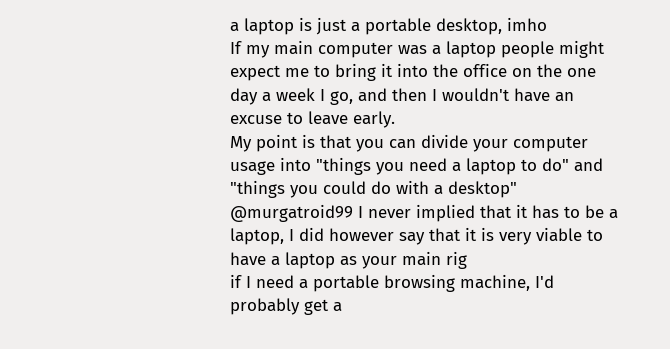a laptop is just a portable desktop, imho
If my main computer was a laptop people might expect me to bring it into the office on the one day a week I go, and then I wouldn't have an excuse to leave early.
My point is that you can divide your computer usage into "things you need a laptop to do" and "things you could do with a desktop"
@murgatroid99 I never implied that it has to be a laptop, I did however say that it is very viable to have a laptop as your main rig
if I need a portable browsing machine, I'd probably get a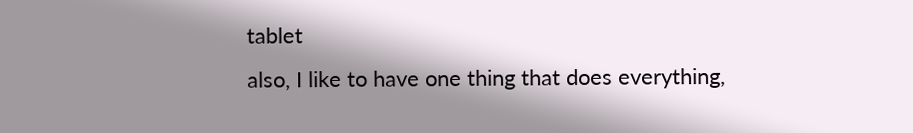tablet
also, I like to have one thing that does everything,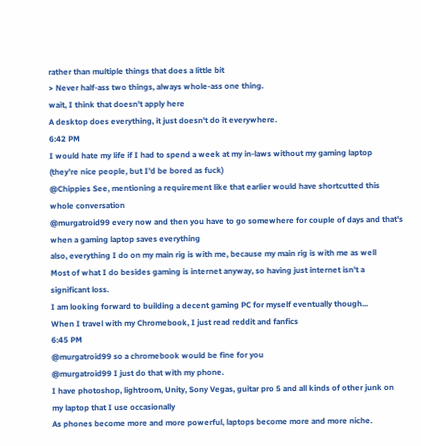rather than multiple things that does a little bit
> Never half-ass two things, always whole-ass one thing.
wait, I think that doesn't apply here
A desktop does everything, it just doesn't do it everywhere.
6:42 PM
I would hate my life if I had to spend a week at my in-laws without my gaming laptop
(they're nice people, but I'd be bored as fuck)
@Chippies See, mentioning a requirement like that earlier would have shortcutted this whole conversation
@murgatroid99 every now and then you have to go somewhere for couple of days and that's when a gaming laptop saves everything
also, everything I do on my main rig is with me, because my main rig is with me as well
Most of what I do besides gaming is internet anyway, so having just internet isn't a significant loss.
I am looking forward to building a decent gaming PC for myself eventually though...
When I travel with my Chromebook, I just read reddit and fanfics
6:45 PM
@murgatroid99 so a chromebook would be fine for you
@murgatroid99 I just do that with my phone.
I have photoshop, lightroom, Unity, Sony Vegas, guitar pro 5 and all kinds of other junk on my laptop that I use occasionally
As phones become more and more powerful, laptops become more and more niche.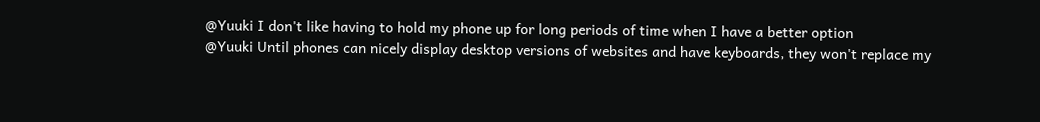@Yuuki I don't like having to hold my phone up for long periods of time when I have a better option
@Yuuki Until phones can nicely display desktop versions of websites and have keyboards, they won't replace my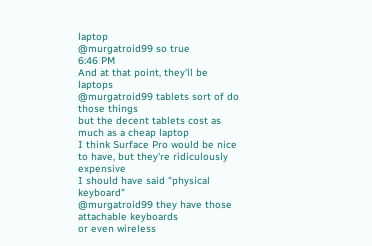laptop
@murgatroid99 so true
6:46 PM
And at that point, they'll be laptops
@murgatroid99 tablets sort of do those things
but the decent tablets cost as much as a cheap laptop
I think Surface Pro would be nice to have, but they're ridiculously expensive
I should have said "physical keyboard"
@murgatroid99 they have those attachable keyboards
or even wireless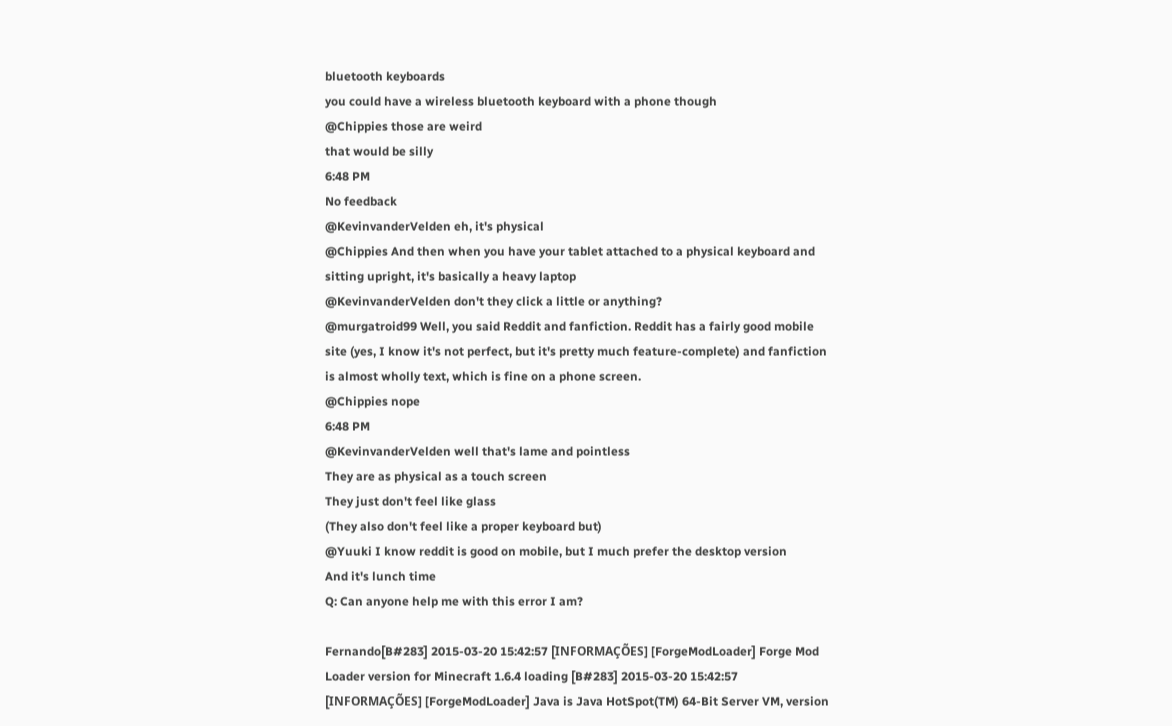bluetooth keyboards
you could have a wireless bluetooth keyboard with a phone though
@Chippies those are weird
that would be silly
6:48 PM
No feedback
@KevinvanderVelden eh, it's physical
@Chippies And then when you have your tablet attached to a physical keyboard and sitting upright, it's basically a heavy laptop
@KevinvanderVelden don't they click a little or anything?
@murgatroid99 Well, you said Reddit and fanfiction. Reddit has a fairly good mobile site (yes, I know it's not perfect, but it's pretty much feature-complete) and fanfiction is almost wholly text, which is fine on a phone screen.
@Chippies nope
6:48 PM
@KevinvanderVelden well that's lame and pointless
They are as physical as a touch screen
They just don't feel like glass
(They also don't feel like a proper keyboard but)
@Yuuki I know reddit is good on mobile, but I much prefer the desktop version
And it's lunch time
Q: Can anyone help me with this error I am?

Fernando[B#283] 2015-03-20 15:42:57 [INFORMAÇÕES] [ForgeModLoader] Forge Mod Loader version for Minecraft 1.6.4 loading [B#283] 2015-03-20 15:42:57 [INFORMAÇÕES] [ForgeModLoader] Java is Java HotSpot(TM) 64-Bit Server VM, version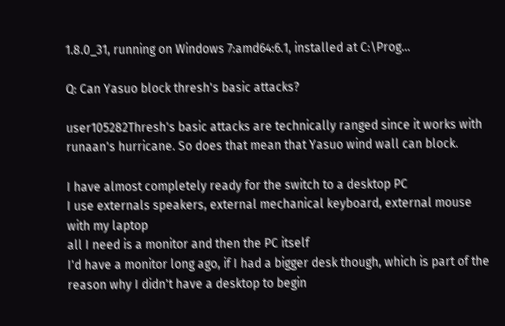1.8.0_31, running on Windows 7:amd64:6.1, installed at C:\Prog...

Q: Can Yasuo block thresh's basic attacks?

user105282Thresh's basic attacks are technically ranged since it works with runaan's hurricane. So does that mean that Yasuo wind wall can block.

I have almost completely ready for the switch to a desktop PC
I use externals speakers, external mechanical keyboard, external mouse with my laptop
all I need is a monitor and then the PC itself
I'd have a monitor long ago, if I had a bigger desk though, which is part of the reason why I didn't have a desktop to begin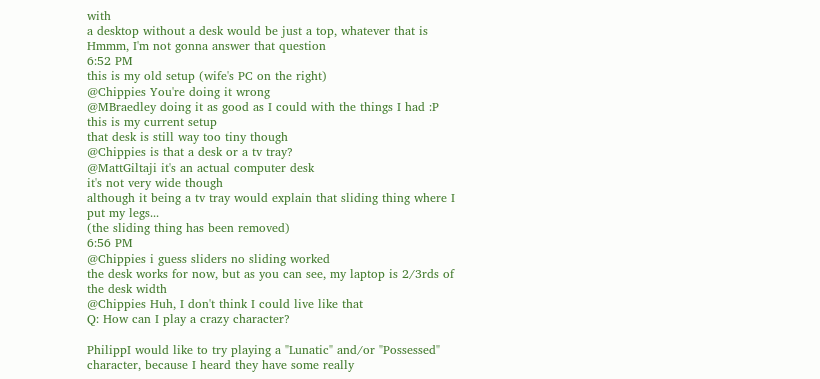with
a desktop without a desk would be just a top, whatever that is
Hmmm, I'm not gonna answer that question
6:52 PM
this is my old setup (wife's PC on the right)
@Chippies You're doing it wrong
@MBraedley doing it as good as I could with the things I had :P
this is my current setup
that desk is still way too tiny though
@Chippies is that a desk or a tv tray?
@MattGiltaji it's an actual computer desk
it's not very wide though
although it being a tv tray would explain that sliding thing where I put my legs...
(the sliding thing has been removed)
6:56 PM
@Chippies i guess sliders no sliding worked
the desk works for now, but as you can see, my laptop is 2/3rds of the desk width
@Chippies Huh, I don't think I could live like that
Q: How can I play a crazy character?

PhilippI would like to try playing a "Lunatic" and/or "Possessed" character, because I heard they have some really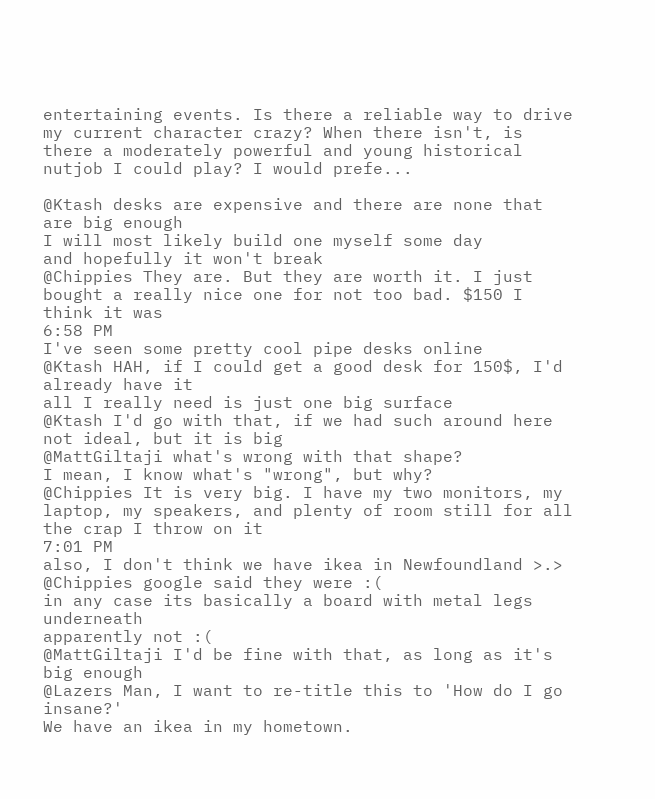entertaining events. Is there a reliable way to drive my current character crazy? When there isn't, is there a moderately powerful and young historical nutjob I could play? I would prefe...

@Ktash desks are expensive and there are none that are big enough
I will most likely build one myself some day
and hopefully it won't break
@Chippies They are. But they are worth it. I just bought a really nice one for not too bad. $150 I think it was
6:58 PM
I've seen some pretty cool pipe desks online
@Ktash HAH, if I could get a good desk for 150$, I'd already have it
all I really need is just one big surface
@Ktash I'd go with that, if we had such around here
not ideal, but it is big
@MattGiltaji what's wrong with that shape?
I mean, I know what's "wrong", but why?
@Chippies It is very big. I have my two monitors, my laptop, my speakers, and plenty of room still for all the crap I throw on it
7:01 PM
also, I don't think we have ikea in Newfoundland >.>
@Chippies google said they were :(
in any case its basically a board with metal legs underneath
apparently not :(
@MattGiltaji I'd be fine with that, as long as it's big enough
@Lazers Man, I want to re-title this to 'How do I go insane?'
We have an ikea in my hometown.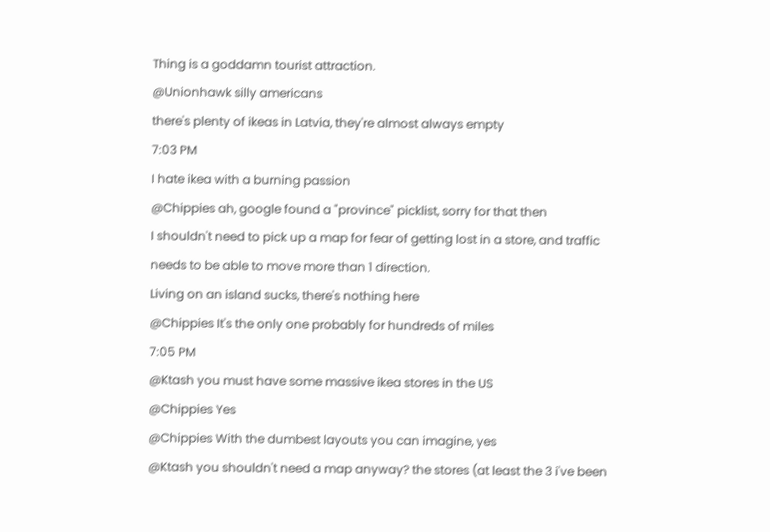Thing is a goddamn tourist attraction.
@Unionhawk silly americans
there's plenty of ikeas in Latvia, they're almost always empty
7:03 PM
I hate ikea with a burning passion
@Chippies ah, google found a "province" picklist, sorry for that then
I shouldn't need to pick up a map for fear of getting lost in a store, and traffic needs to be able to move more than 1 direction.
Living on an island sucks, there's nothing here
@Chippies It's the only one probably for hundreds of miles
7:05 PM
@Ktash you must have some massive ikea stores in the US
@Chippies Yes
@Chippies With the dumbest layouts you can imagine, yes
@Ktash you shouldn't need a map anyway? the stores (at least the 3 i've been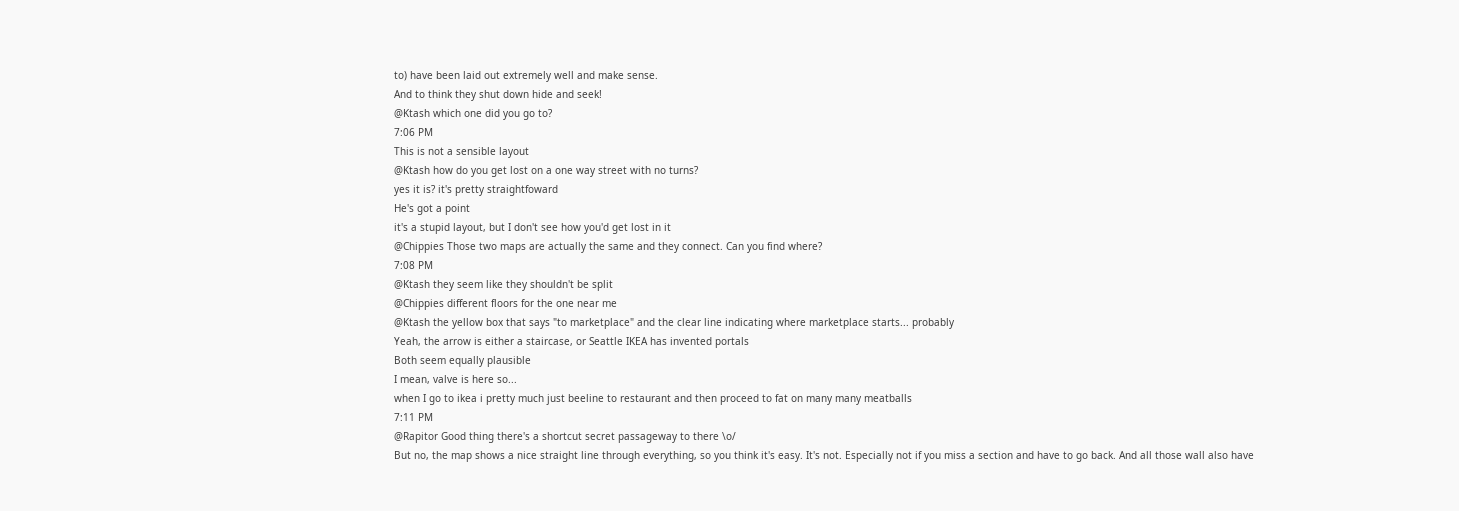to) have been laid out extremely well and make sense.
And to think they shut down hide and seek!
@Ktash which one did you go to?
7:06 PM
This is not a sensible layout
@Ktash how do you get lost on a one way street with no turns?
yes it is? it's pretty straightfoward
He's got a point
it's a stupid layout, but I don't see how you'd get lost in it
@Chippies Those two maps are actually the same and they connect. Can you find where?
7:08 PM
@Ktash they seem like they shouldn't be split
@Chippies different floors for the one near me
@Ktash the yellow box that says "to marketplace" and the clear line indicating where marketplace starts... probably
Yeah, the arrow is either a staircase, or Seattle IKEA has invented portals
Both seem equally plausible
I mean, valve is here so...
when I go to ikea i pretty much just beeline to restaurant and then proceed to fat on many many meatballs
7:11 PM
@Rapitor Good thing there's a shortcut secret passageway to there \o/
But no, the map shows a nice straight line through everything, so you think it's easy. It's not. Especially not if you miss a section and have to go back. And all those wall also have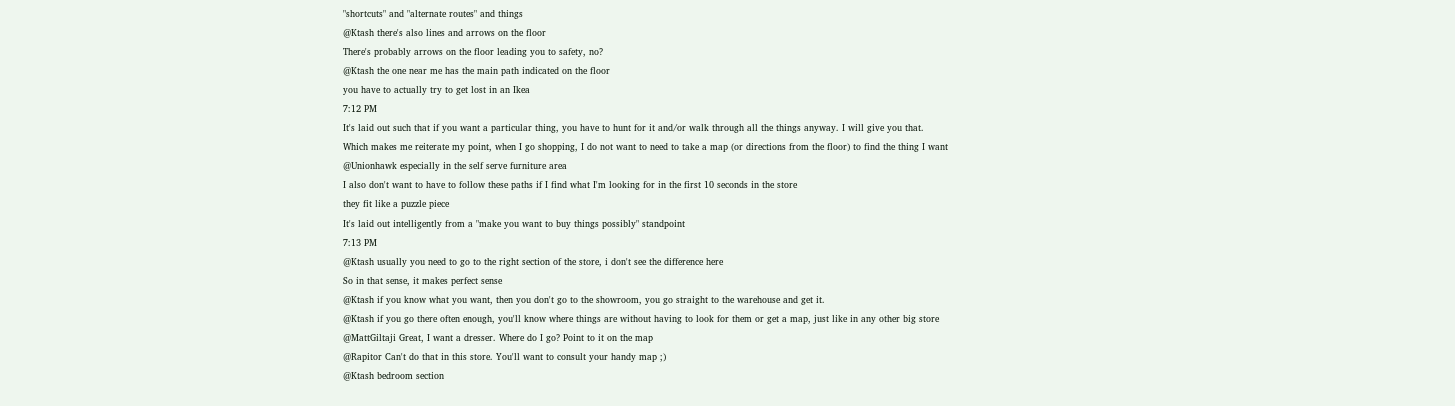"shortcuts" and "alternate routes" and things
@Ktash there's also lines and arrows on the floor
There's probably arrows on the floor leading you to safety, no?
@Ktash the one near me has the main path indicated on the floor
you have to actually try to get lost in an Ikea
7:12 PM
It's laid out such that if you want a particular thing, you have to hunt for it and/or walk through all the things anyway. I will give you that.
Which makes me reiterate my point, when I go shopping, I do not want to need to take a map (or directions from the floor) to find the thing I want
@Unionhawk especially in the self serve furniture area
I also don't want to have to follow these paths if I find what I'm looking for in the first 10 seconds in the store
they fit like a puzzle piece
It's laid out intelligently from a "make you want to buy things possibly" standpoint
7:13 PM
@Ktash usually you need to go to the right section of the store, i don't see the difference here
So in that sense, it makes perfect sense
@Ktash if you know what you want, then you don't go to the showroom, you go straight to the warehouse and get it.
@Ktash if you go there often enough, you'll know where things are without having to look for them or get a map, just like in any other big store
@MattGiltaji Great, I want a dresser. Where do I go? Point to it on the map
@Rapitor Can't do that in this store. You'll want to consult your handy map ;)
@Ktash bedroom section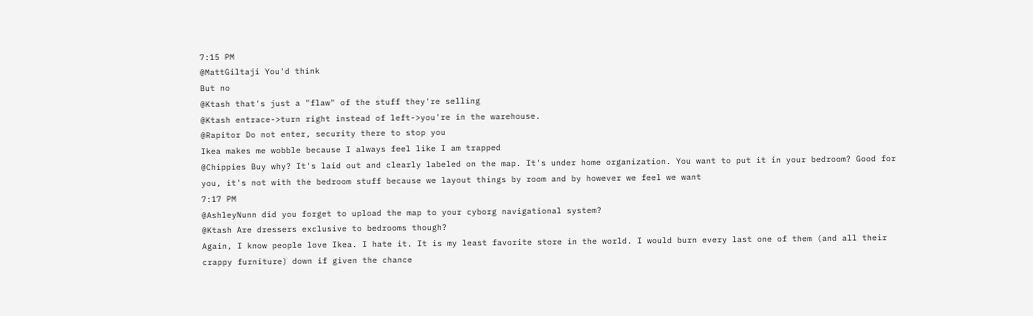7:15 PM
@MattGiltaji You'd think
But no
@Ktash that's just a "flaw" of the stuff they're selling
@Ktash entrace->turn right instead of left->you're in the warehouse.
@Rapitor Do not enter, security there to stop you
Ikea makes me wobble because I always feel like I am trapped
@Chippies Buy why? It's laid out and clearly labeled on the map. It's under home organization. You want to put it in your bedroom? Good for you, it's not with the bedroom stuff because we layout things by room and by however we feel we want
7:17 PM
@AshleyNunn did you forget to upload the map to your cyborg navigational system?
@Ktash Are dressers exclusive to bedrooms though?
Again, I know people love Ikea. I hate it. It is my least favorite store in the world. I would burn every last one of them (and all their crappy furniture) down if given the chance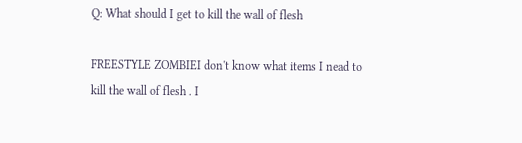Q: What should I get to kill the wall of flesh

FREESTYLE ZOMBIEI don't know what items I nead to kill the wall of flesh . I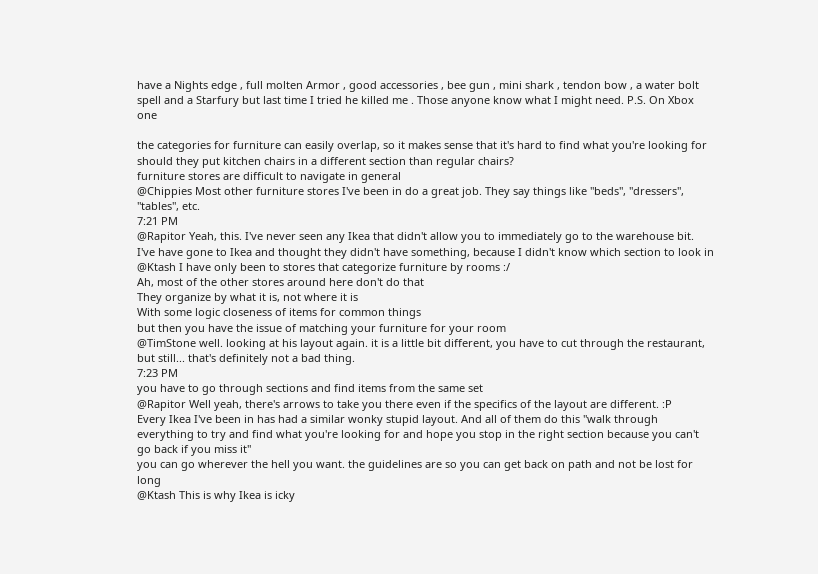have a Nights edge , full molten Armor , good accessories , bee gun , mini shark , tendon bow , a water bolt spell and a Starfury but last time I tried he killed me . Those anyone know what I might need. P.S. On Xbox one

the categories for furniture can easily overlap, so it makes sense that it's hard to find what you're looking for
should they put kitchen chairs in a different section than regular chairs?
furniture stores are difficult to navigate in general
@Chippies Most other furniture stores I've been in do a great job. They say things like "beds", "dressers", "tables", etc.
7:21 PM
@Rapitor Yeah, this. I've never seen any Ikea that didn't allow you to immediately go to the warehouse bit.
I've have gone to Ikea and thought they didn't have something, because I didn't know which section to look in
@Ktash I have only been to stores that categorize furniture by rooms :/
Ah, most of the other stores around here don't do that
They organize by what it is, not where it is
With some logic closeness of items for common things
but then you have the issue of matching your furniture for your room
@TimStone well. looking at his layout again. it is a little bit different, you have to cut through the restaurant, but still... that's definitely not a bad thing.
7:23 PM
you have to go through sections and find items from the same set
@Rapitor Well yeah, there's arrows to take you there even if the specifics of the layout are different. :P
Every Ikea I've been in has had a similar wonky stupid layout. And all of them do this "walk through everything to try and find what you're looking for and hope you stop in the right section because you can't go back if you miss it"
you can go wherever the hell you want. the guidelines are so you can get back on path and not be lost for long
@Ktash This is why Ikea is icky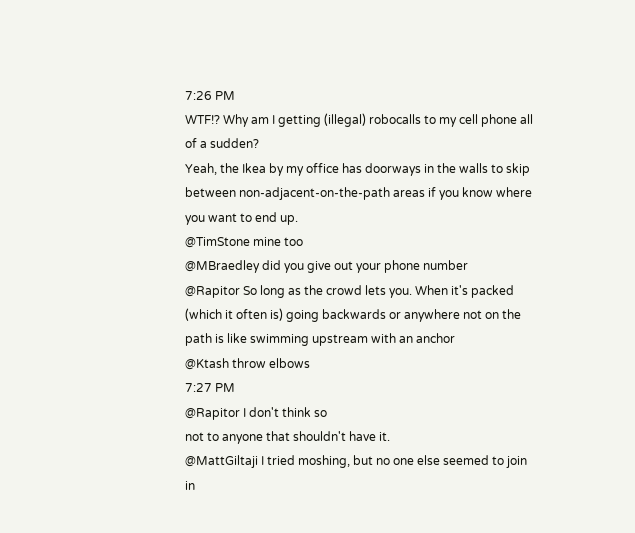7:26 PM
WTF!? Why am I getting (illegal) robocalls to my cell phone all of a sudden?
Yeah, the Ikea by my office has doorways in the walls to skip between non-adjacent-on-the-path areas if you know where you want to end up.
@TimStone mine too
@MBraedley did you give out your phone number
@Rapitor So long as the crowd lets you. When it's packed (which it often is) going backwards or anywhere not on the path is like swimming upstream with an anchor
@Ktash throw elbows
7:27 PM
@Rapitor I don't think so
not to anyone that shouldn't have it.
@MattGiltaji I tried moshing, but no one else seemed to join in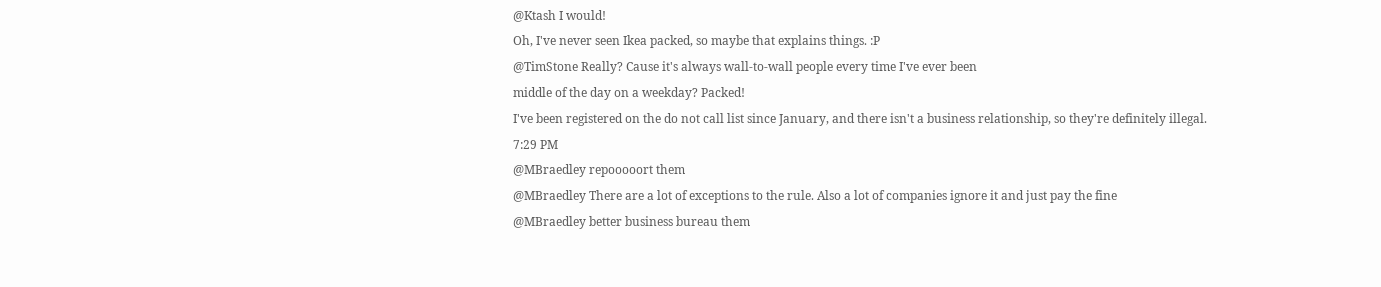@Ktash I would!
Oh, I've never seen Ikea packed, so maybe that explains things. :P
@TimStone Really? Cause it's always wall-to-wall people every time I've ever been
middle of the day on a weekday? Packed!
I've been registered on the do not call list since January, and there isn't a business relationship, so they're definitely illegal.
7:29 PM
@MBraedley repooooort them
@MBraedley There are a lot of exceptions to the rule. Also a lot of companies ignore it and just pay the fine
@MBraedley better business bureau them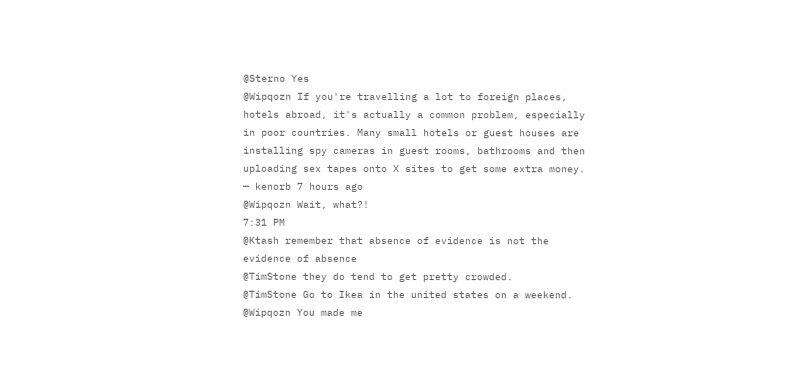@Sterno Yes
@Wipqozn If you're travelling a lot to foreign places, hotels abroad, it's actually a common problem, especially in poor countries. Many small hotels or guest houses are installing spy cameras in guest rooms, bathrooms and then uploading sex tapes onto X sites to get some extra money. — kenorb 7 hours ago
@Wipqozn Wait, what?!
7:31 PM
@Ktash remember that absence of evidence is not the evidence of absence
@TimStone they do tend to get pretty crowded.
@TimStone Go to Ikea in the united states on a weekend.
@Wipqozn You made me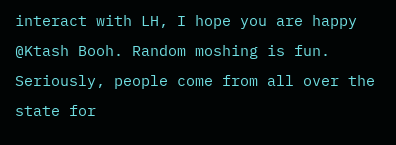interact with LH, I hope you are happy
@Ktash Booh. Random moshing is fun.
Seriously, people come from all over the state for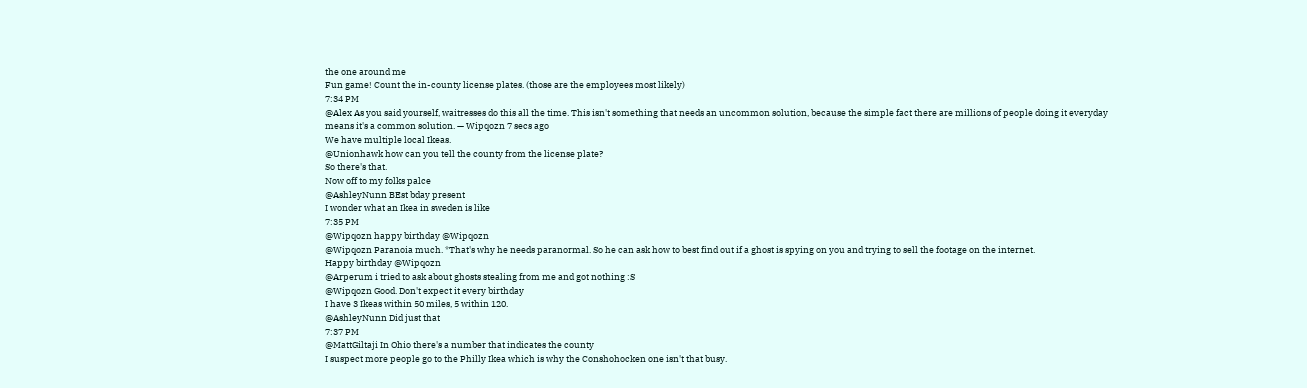the one around me
Fun game! Count the in-county license plates. (those are the employees most likely)
7:34 PM
@Alex As you said yourself, waitresses do this all the time. This isn't something that needs an uncommon solution, because the simple fact there are millions of people doing it everyday means it's a common solution. — Wipqozn 7 secs ago
We have multiple local Ikeas.
@Unionhawk how can you tell the county from the license plate?
So there's that.
Now off to my folks palce
@AshleyNunn BEst bday present
I wonder what an Ikea in sweden is like
7:35 PM
@Wipqozn happy birthday @Wipqozn
@Wipqozn Paranoia much. *That's why he needs paranormal. So he can ask how to best find out if a ghost is spying on you and trying to sell the footage on the internet.
Happy birthday @Wipqozn
@Arperum i tried to ask about ghosts stealing from me and got nothing :S
@Wipqozn Good. Don't expect it every birthday
I have 3 Ikeas within 50 miles, 5 within 120.
@AshleyNunn Did just that
7:37 PM
@MattGiltaji In Ohio there's a number that indicates the county
I suspect more people go to the Philly Ikea which is why the Conshohocken one isn't that busy.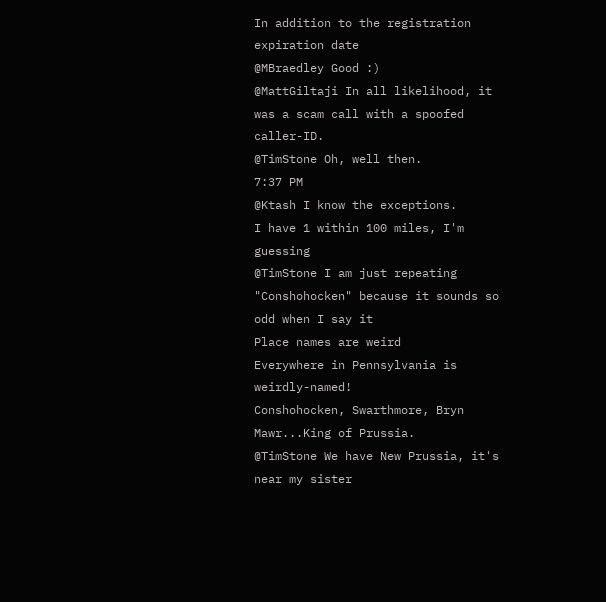In addition to the registration expiration date
@MBraedley Good :)
@MattGiltaji In all likelihood, it was a scam call with a spoofed caller-ID.
@TimStone Oh, well then.
7:37 PM
@Ktash I know the exceptions.
I have 1 within 100 miles, I'm guessing
@TimStone I am just repeating "Conshohocken" because it sounds so odd when I say it
Place names are weird
Everywhere in Pennsylvania is weirdly-named!
Conshohocken, Swarthmore, Bryn Mawr...King of Prussia.
@TimStone We have New Prussia, it's near my sister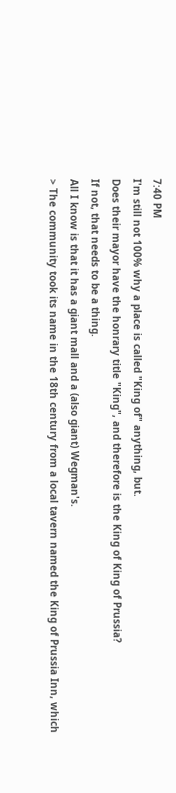7:40 PM
I'm still not 100% why a place is called "King of" anything, but.
Does their mayor have the honrary title "King", and therefore is the King of King of Prussia?
If not, that needs to be a thing.
All I know is that it has a giant mall and a (also giant) Wegman's.
> The community took its name in the 18th century from a local tavern named the King of Prussia Inn, which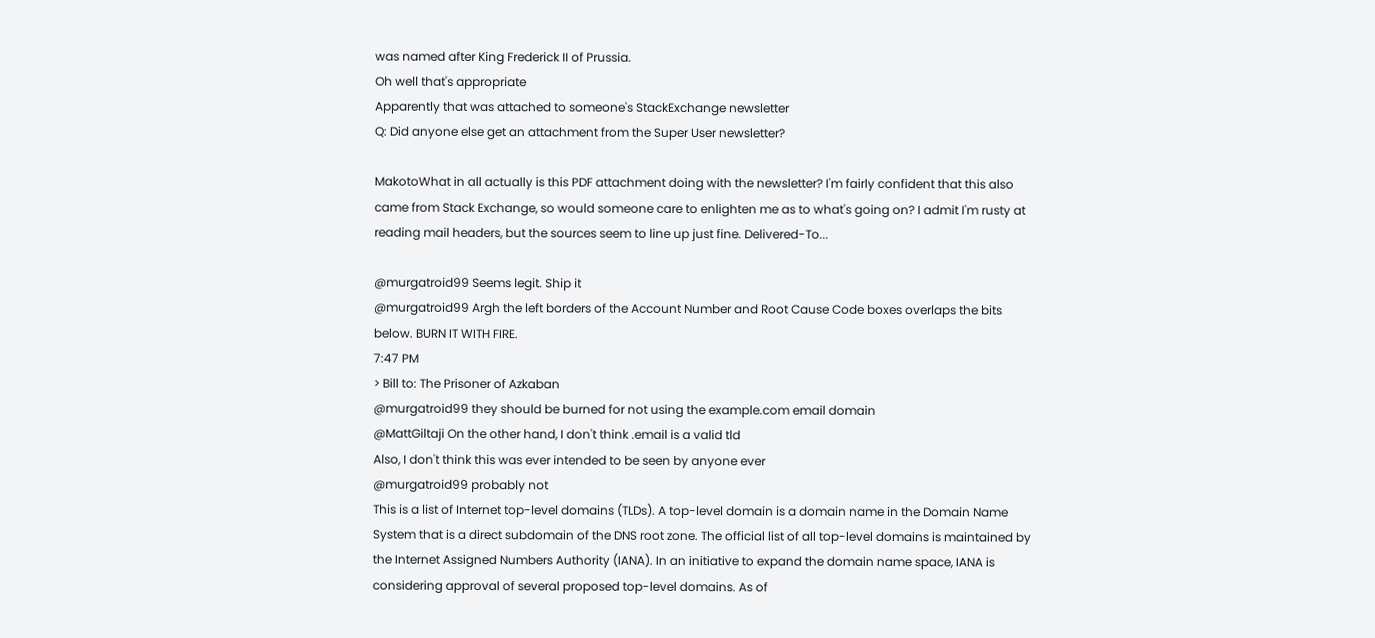was named after King Frederick II of Prussia.
Oh well that's appropriate
Apparently that was attached to someone's StackExchange newsletter
Q: Did anyone else get an attachment from the Super User newsletter?

MakotoWhat in all actually is this PDF attachment doing with the newsletter? I'm fairly confident that this also came from Stack Exchange, so would someone care to enlighten me as to what's going on? I admit I'm rusty at reading mail headers, but the sources seem to line up just fine. Delivered-To...

@murgatroid99 Seems legit. Ship it
@murgatroid99 Argh the left borders of the Account Number and Root Cause Code boxes overlaps the bits below. BURN IT WITH FIRE.
7:47 PM
> Bill to: The Prisoner of Azkaban
@murgatroid99 they should be burned for not using the example.com email domain
@MattGiltaji On the other hand, I don't think .email is a valid tld
Also, I don't think this was ever intended to be seen by anyone ever
@murgatroid99 probably not
This is a list of Internet top-level domains (TLDs). A top-level domain is a domain name in the Domain Name System that is a direct subdomain of the DNS root zone. The official list of all top-level domains is maintained by the Internet Assigned Numbers Authority (IANA). In an initiative to expand the domain name space, IANA is considering approval of several proposed top-level domains. As of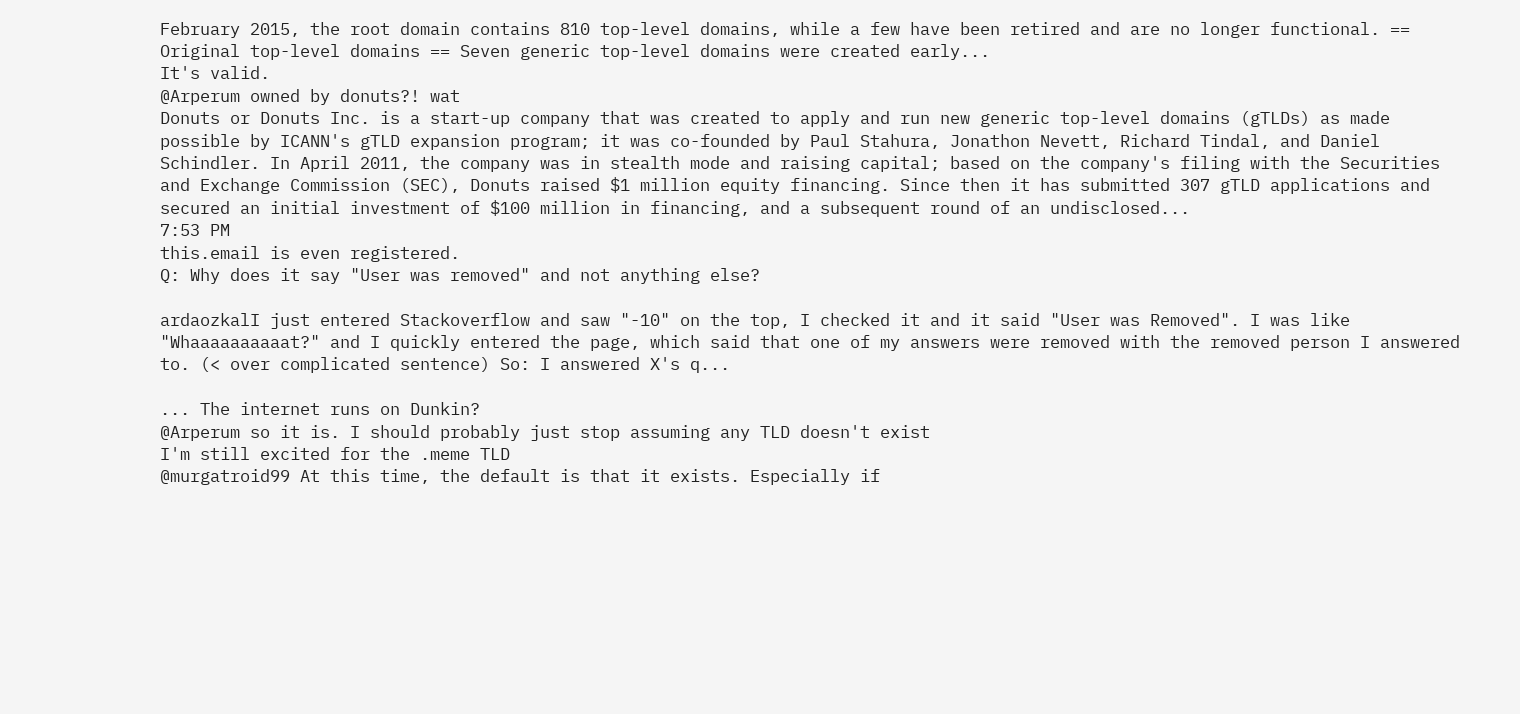February 2015, the root domain contains 810 top-level domains, while a few have been retired and are no longer functional. == Original top-level domains == Seven generic top-level domains were created early...
It's valid.
@Arperum owned by donuts?! wat
Donuts or Donuts Inc. is a start-up company that was created to apply and run new generic top-level domains (gTLDs) as made possible by ICANN's gTLD expansion program; it was co-founded by Paul Stahura, Jonathon Nevett, Richard Tindal, and Daniel Schindler. In April 2011, the company was in stealth mode and raising capital; based on the company's filing with the Securities and Exchange Commission (SEC), Donuts raised $1 million equity financing. Since then it has submitted 307 gTLD applications and secured an initial investment of $100 million in financing, and a subsequent round of an undisclosed...
7:53 PM
this.email is even registered.
Q: Why does it say "User was removed" and not anything else?

ardaozkalI just entered Stackoverflow and saw "-10" on the top, I checked it and it said "User was Removed". I was like "Whaaaaaaaaaat?" and I quickly entered the page, which said that one of my answers were removed with the removed person I answered to. (< over complicated sentence) So: I answered X's q...

... The internet runs on Dunkin?
@Arperum so it is. I should probably just stop assuming any TLD doesn't exist
I'm still excited for the .meme TLD
@murgatroid99 At this time, the default is that it exists. Especially if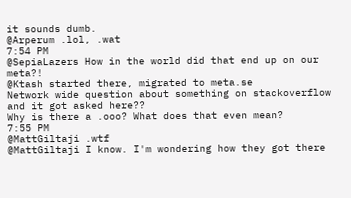it sounds dumb.
@Arperum .lol, .wat
7:54 PM
@SepiaLazers How in the world did that end up on our meta?!
@Ktash started there, migrated to meta.se
Network wide question about something on stackoverflow and it got asked here??
Why is there a .ooo? What does that even mean?
7:55 PM
@MattGiltaji .wtf
@MattGiltaji I know. I'm wondering how they got there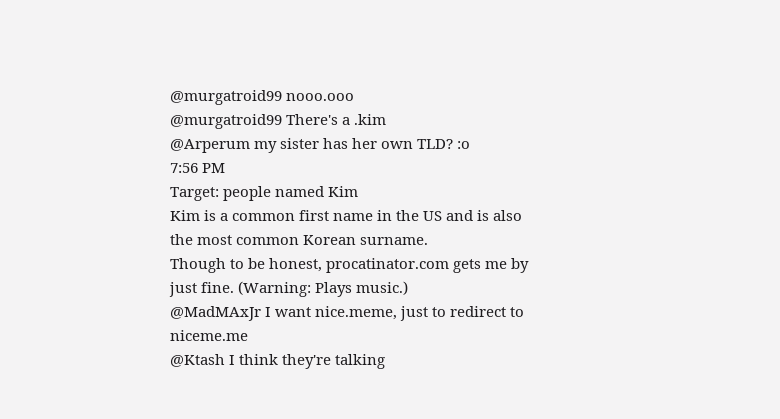@murgatroid99 nooo.ooo
@murgatroid99 There's a .kim
@Arperum my sister has her own TLD? :o
7:56 PM
Target: people named Kim
Kim is a common first name in the US and is also the most common Korean surname.
Though to be honest, procatinator.com gets me by just fine. (Warning: Plays music.)
@MadMAxJr I want nice.meme, just to redirect to niceme.me
@Ktash I think they're talking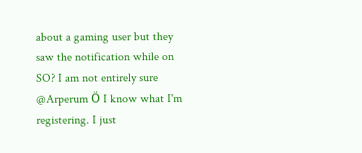about a gaming user but they saw the notification while on SO? I am not entirely sure
@Arperum Ö I know what I'm registering. I just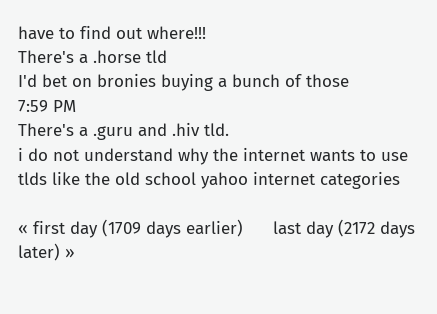have to find out where!!!
There's a .horse tld
I'd bet on bronies buying a bunch of those
7:59 PM
There's a .guru and .hiv tld.
i do not understand why the internet wants to use tlds like the old school yahoo internet categories

« first day (1709 days earlier)      last day (2172 days later) »